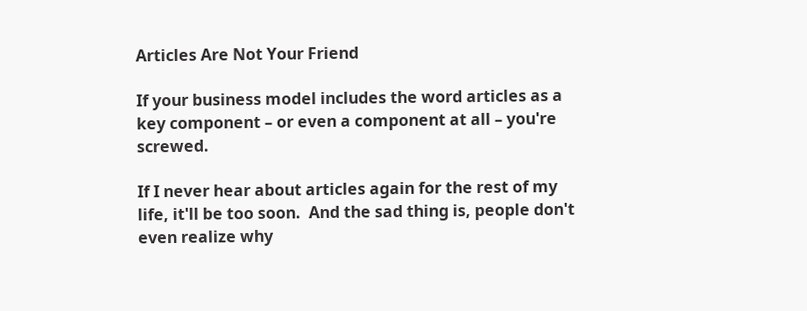Articles Are Not Your Friend

If your business model includes the word articles as a key component – or even a component at all – you're screwed.

If I never hear about articles again for the rest of my life, it'll be too soon.  And the sad thing is, people don't even realize why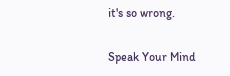it's so wrong.

Speak Your Mind